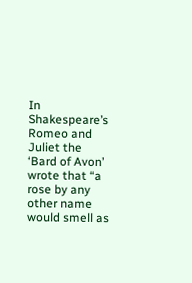In Shakespeare’s Romeo and Juliet the ‘Bard of Avon’ wrote that “a rose by any other name would smell as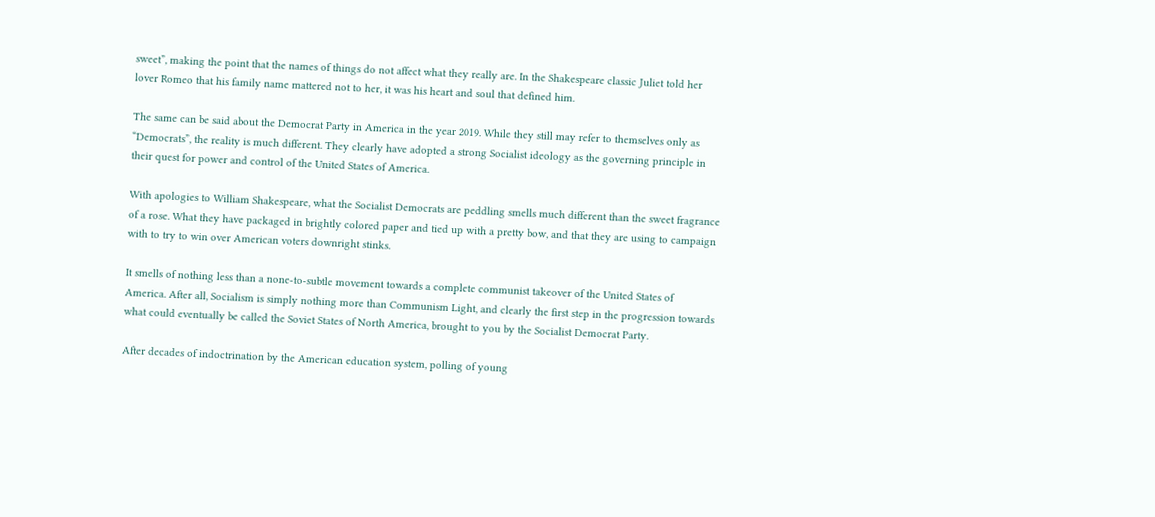sweet”, making the point that the names of things do not affect what they really are. In the Shakespeare classic Juliet told her lover Romeo that his family name mattered not to her, it was his heart and soul that defined him.

The same can be said about the Democrat Party in America in the year 2019. While they still may refer to themselves only as “Democrats”, the reality is much different. They clearly have adopted a strong Socialist ideology as the governing principle in their quest for power and control of the United States of America.

With apologies to William Shakespeare, what the Socialist Democrats are peddling smells much different than the sweet fragrance of a rose. What they have packaged in brightly colored paper and tied up with a pretty bow, and that they are using to campaign with to try to win over American voters downright stinks.

It smells of nothing less than a none-to-subtle movement towards a complete communist takeover of the United States of America. After all, Socialism is simply nothing more than Communism Light, and clearly the first step in the progression towards what could eventually be called the Soviet States of North America, brought to you by the Socialist Democrat Party.

After decades of indoctrination by the American education system, polling of young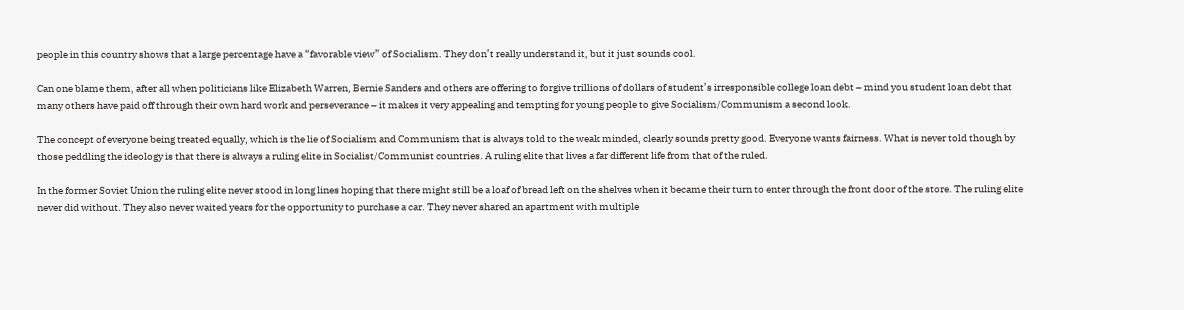people in this country shows that a large percentage have a “favorable view” of Socialism. They don’t really understand it, but it just sounds cool.

Can one blame them, after all when politicians like Elizabeth Warren, Bernie Sanders and others are offering to forgive trillions of dollars of student’s irresponsible college loan debt – mind you student loan debt that many others have paid off through their own hard work and perseverance – it makes it very appealing and tempting for young people to give Socialism/Communism a second look.

The concept of everyone being treated equally, which is the lie of Socialism and Communism that is always told to the weak minded, clearly sounds pretty good. Everyone wants fairness. What is never told though by those peddling the ideology is that there is always a ruling elite in Socialist/Communist countries. A ruling elite that lives a far different life from that of the ruled.

In the former Soviet Union the ruling elite never stood in long lines hoping that there might still be a loaf of bread left on the shelves when it became their turn to enter through the front door of the store. The ruling elite never did without. They also never waited years for the opportunity to purchase a car. They never shared an apartment with multiple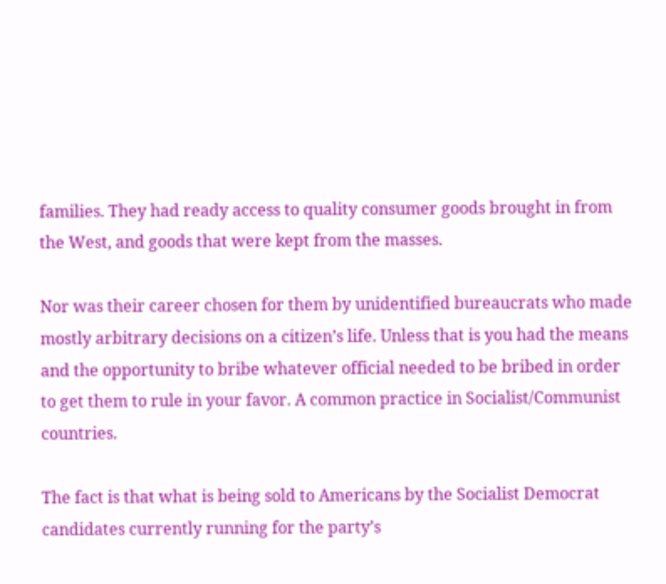families. They had ready access to quality consumer goods brought in from the West, and goods that were kept from the masses.

Nor was their career chosen for them by unidentified bureaucrats who made mostly arbitrary decisions on a citizen’s life. Unless that is you had the means and the opportunity to bribe whatever official needed to be bribed in order to get them to rule in your favor. A common practice in Socialist/Communist countries.

The fact is that what is being sold to Americans by the Socialist Democrat candidates currently running for the party’s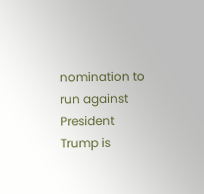nomination to run against President Trump is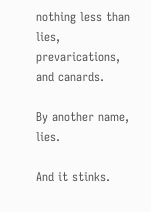nothing less than lies, prevarications, and canards.

By another name, lies.

And it stinks.